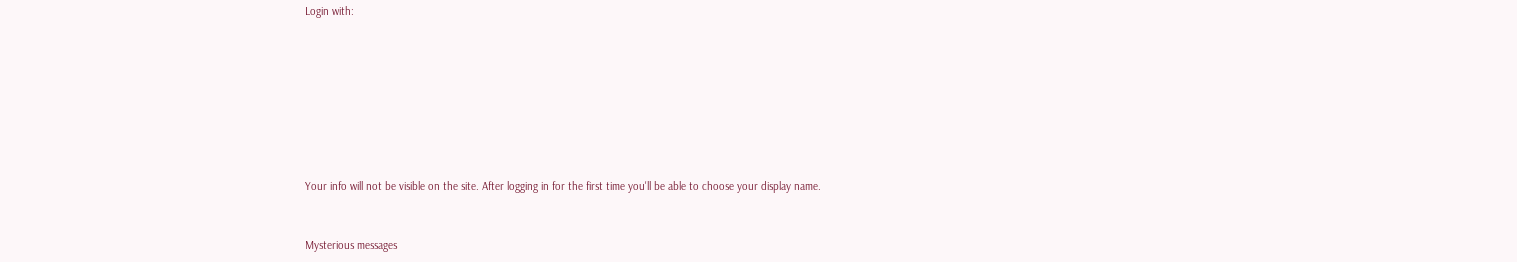Login with:








Your info will not be visible on the site. After logging in for the first time you'll be able to choose your display name.


Mysterious messages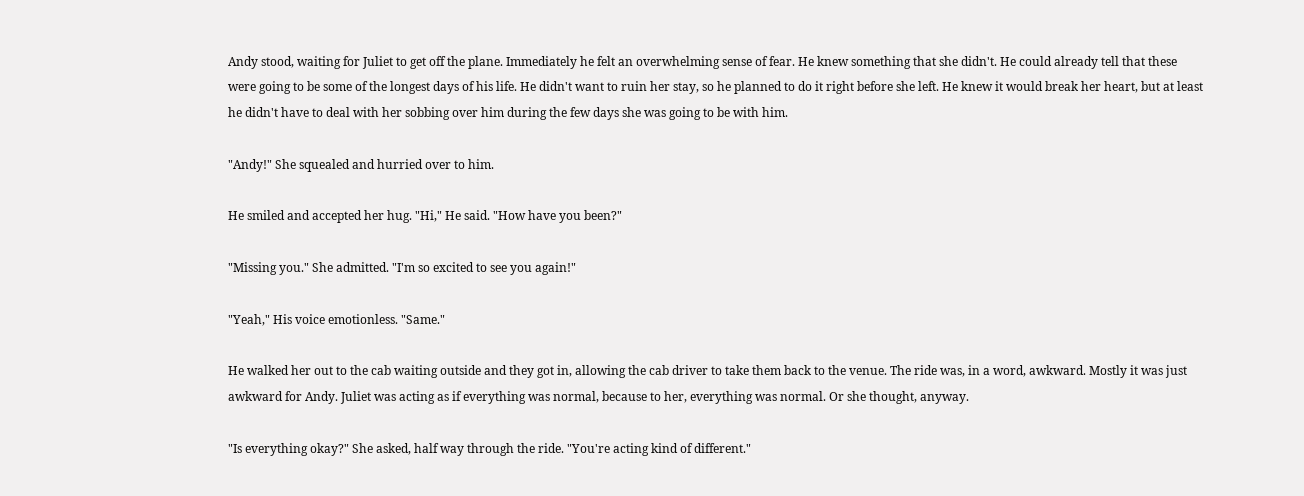Andy stood, waiting for Juliet to get off the plane. Immediately he felt an overwhelming sense of fear. He knew something that she didn't. He could already tell that these were going to be some of the longest days of his life. He didn't want to ruin her stay, so he planned to do it right before she left. He knew it would break her heart, but at least he didn't have to deal with her sobbing over him during the few days she was going to be with him.

"Andy!" She squealed and hurried over to him.

He smiled and accepted her hug. "Hi," He said. "How have you been?"

"Missing you." She admitted. "I'm so excited to see you again!"

"Yeah," His voice emotionless. "Same."

He walked her out to the cab waiting outside and they got in, allowing the cab driver to take them back to the venue. The ride was, in a word, awkward. Mostly it was just awkward for Andy. Juliet was acting as if everything was normal, because to her, everything was normal. Or she thought, anyway.

"Is everything okay?" She asked, half way through the ride. "You're acting kind of different."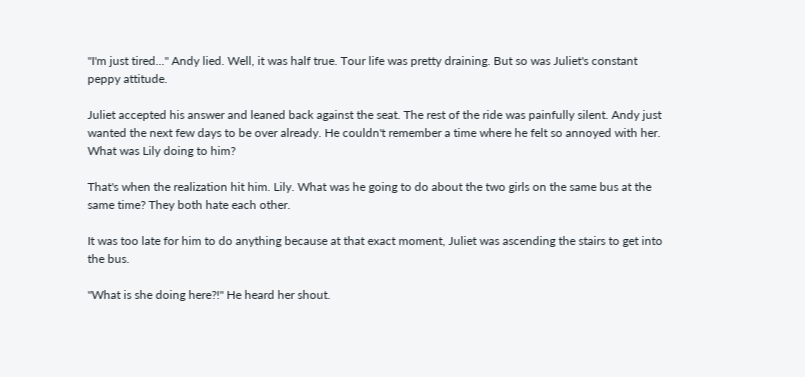"I'm just tired..." Andy lied. Well, it was half true. Tour life was pretty draining. But so was Juliet's constant peppy attitude.

Juliet accepted his answer and leaned back against the seat. The rest of the ride was painfully silent. Andy just wanted the next few days to be over already. He couldn't remember a time where he felt so annoyed with her. What was Lily doing to him?

That's when the realization hit him. Lily. What was he going to do about the two girls on the same bus at the same time? They both hate each other.

It was too late for him to do anything because at that exact moment, Juliet was ascending the stairs to get into the bus.

"What is she doing here?!" He heard her shout.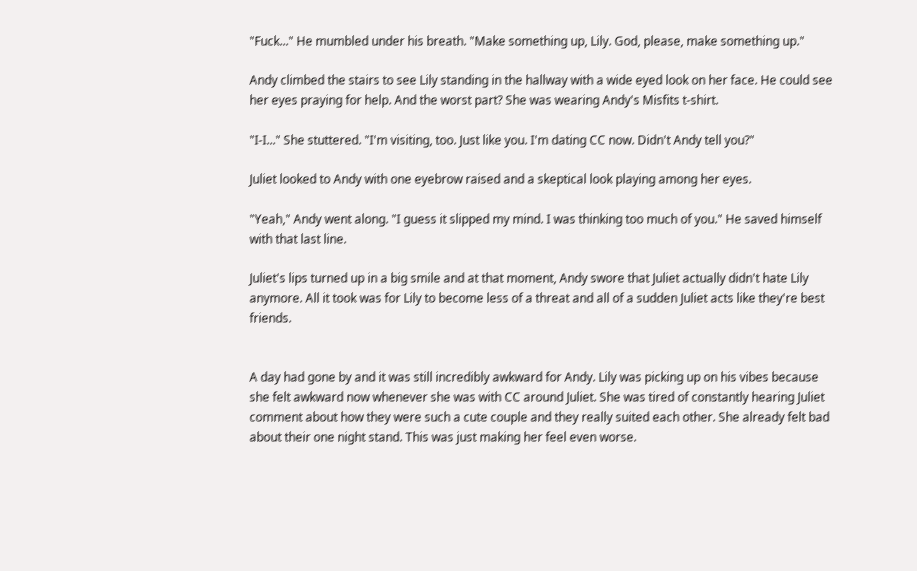"Fuck..." He mumbled under his breath. "Make something up, Lily. God, please, make something up."

Andy climbed the stairs to see Lily standing in the hallway with a wide eyed look on her face. He could see her eyes praying for help. And the worst part? She was wearing Andy's Misfits t-shirt.

"I-I..." She stuttered. "I'm visiting, too. Just like you. I'm dating CC now. Didn't Andy tell you?"

Juliet looked to Andy with one eyebrow raised and a skeptical look playing among her eyes.

"Yeah," Andy went along. "I guess it slipped my mind. I was thinking too much of you." He saved himself with that last line.

Juliet's lips turned up in a big smile and at that moment, Andy swore that Juliet actually didn't hate Lily anymore. All it took was for Lily to become less of a threat and all of a sudden Juliet acts like they're best friends.


A day had gone by and it was still incredibly awkward for Andy. Lily was picking up on his vibes because she felt awkward now whenever she was with CC around Juliet. She was tired of constantly hearing Juliet comment about how they were such a cute couple and they really suited each other. She already felt bad about their one night stand. This was just making her feel even worse.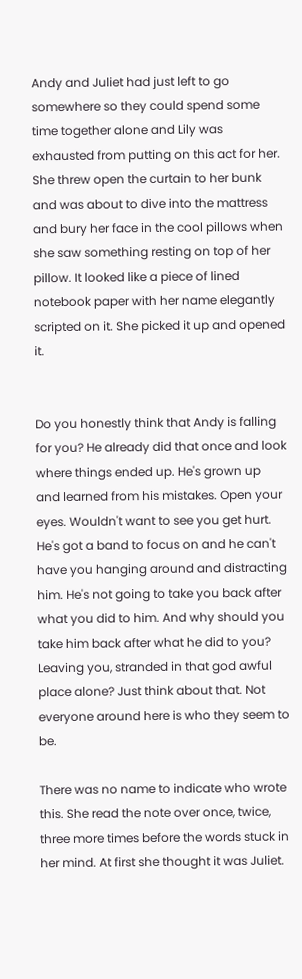Andy and Juliet had just left to go somewhere so they could spend some time together alone and Lily was exhausted from putting on this act for her. She threw open the curtain to her bunk and was about to dive into the mattress and bury her face in the cool pillows when she saw something resting on top of her pillow. It looked like a piece of lined notebook paper with her name elegantly scripted on it. She picked it up and opened it.


Do you honestly think that Andy is falling for you? He already did that once and look where things ended up. He's grown up and learned from his mistakes. Open your eyes. Wouldn't want to see you get hurt. He's got a band to focus on and he can't have you hanging around and distracting him. He's not going to take you back after what you did to him. And why should you take him back after what he did to you? Leaving you, stranded in that god awful place alone? Just think about that. Not everyone around here is who they seem to be.

There was no name to indicate who wrote this. She read the note over once, twice, three more times before the words stuck in her mind. At first she thought it was Juliet.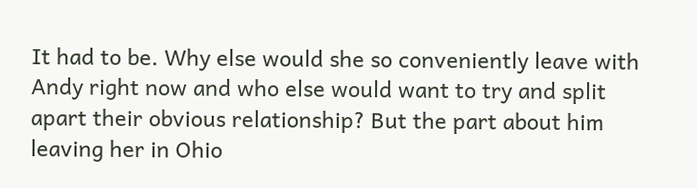It had to be. Why else would she so conveniently leave with Andy right now and who else would want to try and split apart their obvious relationship? But the part about him leaving her in Ohio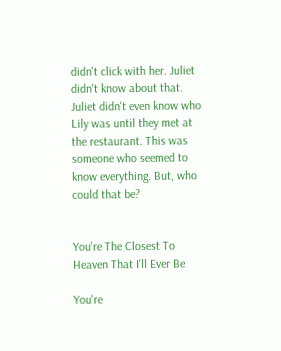didn't click with her. Juliet didn't know about that. Juliet didn't even know who Lily was until they met at the restaurant. This was someone who seemed to know everything. But, who could that be?


You're The Closest To Heaven That I'll Ever Be

You're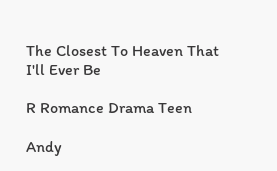The Closest To Heaven That I'll Ever Be

R Romance Drama Teen

Andy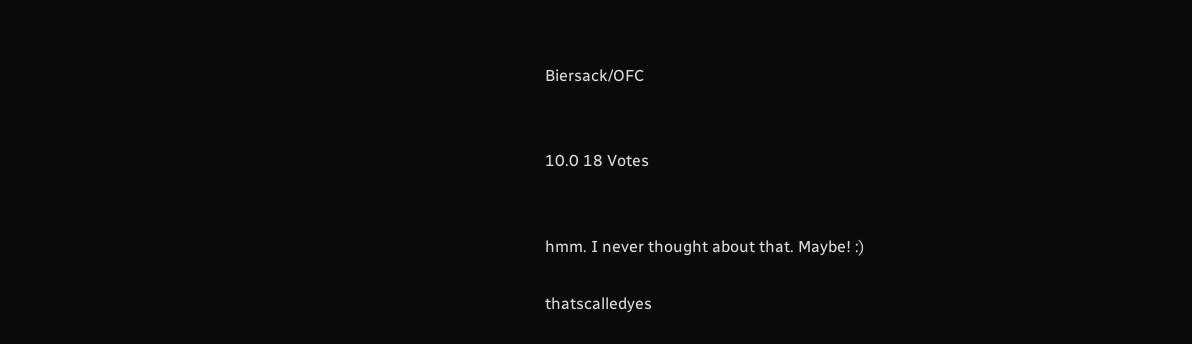Biersack/OFC


10.0 18 Votes


hmm. I never thought about that. Maybe! :)

thatscalledyes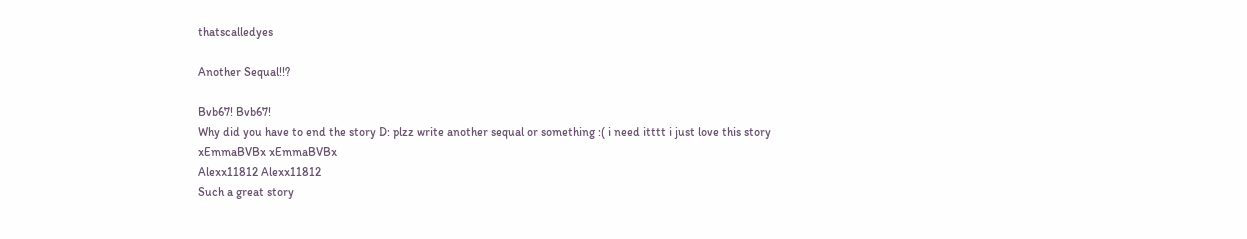thatscalledyes

Another Sequal!!?

Bvb67! Bvb67!
Why did you have to end the story D: plzz write another sequal or something :( i need itttt i just love this story
xEmmaBVBx xEmmaBVBx
Alexx11812 Alexx11812
Such a great story